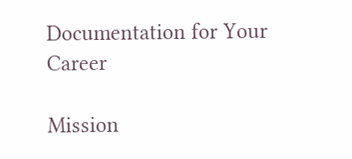Documentation for Your Career

Mission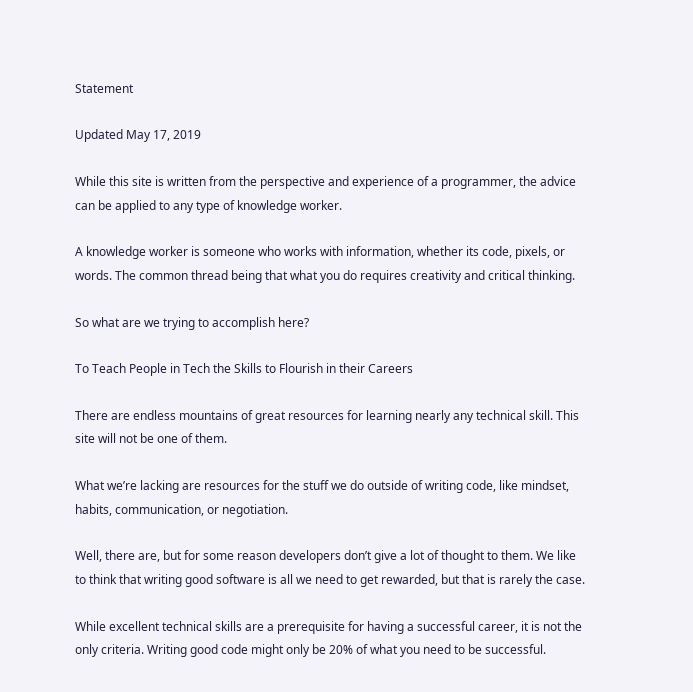Statement

Updated May 17, 2019

While this site is written from the perspective and experience of a programmer, the advice can be applied to any type of knowledge worker.

A knowledge worker is someone who works with information, whether its code, pixels, or words. The common thread being that what you do requires creativity and critical thinking.

So what are we trying to accomplish here?

To Teach People in Tech the Skills to Flourish in their Careers

There are endless mountains of great resources for learning nearly any technical skill. This site will not be one of them.

What we’re lacking are resources for the stuff we do outside of writing code, like mindset, habits, communication, or negotiation.

Well, there are, but for some reason developers don’t give a lot of thought to them. We like to think that writing good software is all we need to get rewarded, but that is rarely the case.

While excellent technical skills are a prerequisite for having a successful career, it is not the only criteria. Writing good code might only be 20% of what you need to be successful.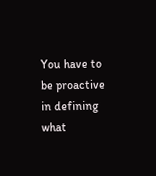You have to be proactive in defining what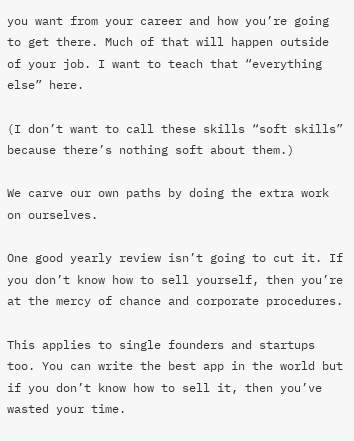you want from your career and how you’re going to get there. Much of that will happen outside of your job. I want to teach that “everything else” here.

(I don’t want to call these skills “soft skills” because there’s nothing soft about them.)

We carve our own paths by doing the extra work on ourselves.

One good yearly review isn’t going to cut it. If you don’t know how to sell yourself, then you’re at the mercy of chance and corporate procedures.

This applies to single founders and startups too. You can write the best app in the world but if you don’t know how to sell it, then you’ve wasted your time.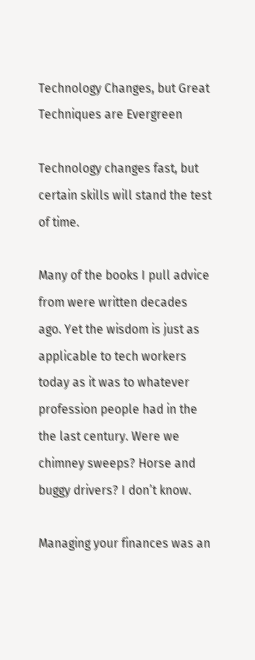Technology Changes, but Great Techniques are Evergreen

Technology changes fast, but certain skills will stand the test of time.

Many of the books I pull advice from were written decades ago. Yet the wisdom is just as applicable to tech workers today as it was to whatever profession people had in the the last century. Were we chimney sweeps? Horse and buggy drivers? I don’t know.

Managing your finances was an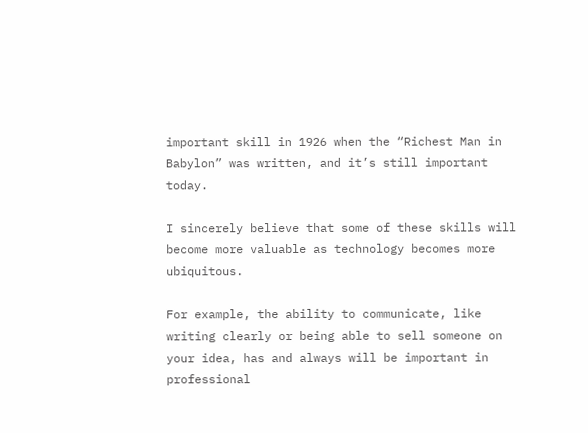important skill in 1926 when the “Richest Man in Babylon” was written, and it’s still important today.

I sincerely believe that some of these skills will become more valuable as technology becomes more ubiquitous.

For example, the ability to communicate, like writing clearly or being able to sell someone on your idea, has and always will be important in professional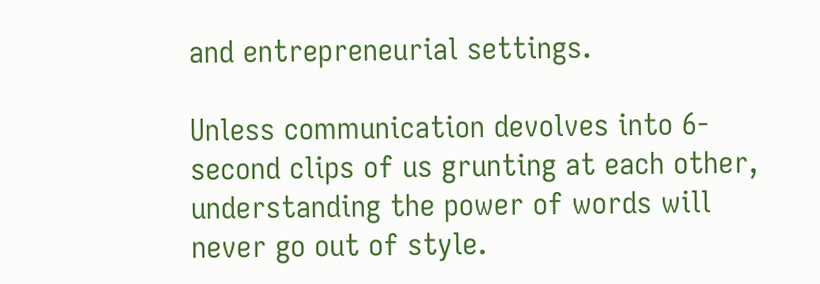and entrepreneurial settings.

Unless communication devolves into 6-second clips of us grunting at each other, understanding the power of words will never go out of style.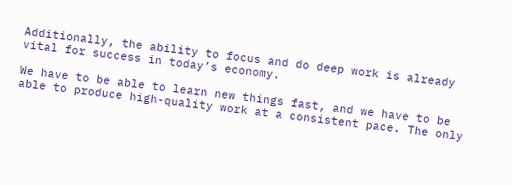Additionally, the ability to focus and do deep work is already vital for success in today’s economy.

We have to be able to learn new things fast, and we have to be able to produce high-quality work at a consistent pace. The only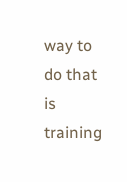way to do that is training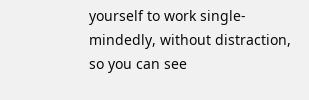yourself to work single-mindedly, without distraction, so you can see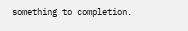something to completion.